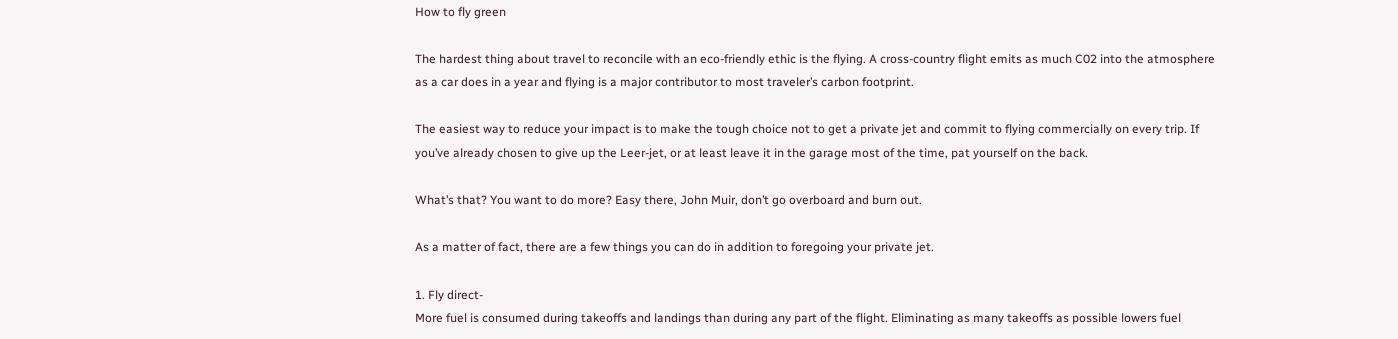How to fly green

The hardest thing about travel to reconcile with an eco-friendly ethic is the flying. A cross-country flight emits as much C02 into the atmosphere as a car does in a year and flying is a major contributor to most traveler’s carbon footprint.

The easiest way to reduce your impact is to make the tough choice not to get a private jet and commit to flying commercially on every trip. If you’ve already chosen to give up the Leer-jet, or at least leave it in the garage most of the time, pat yourself on the back.

What’s that? You want to do more? Easy there, John Muir, don’t go overboard and burn out.

As a matter of fact, there are a few things you can do in addition to foregoing your private jet.

1. Fly direct-
More fuel is consumed during takeoffs and landings than during any part of the flight. Eliminating as many takeoffs as possible lowers fuel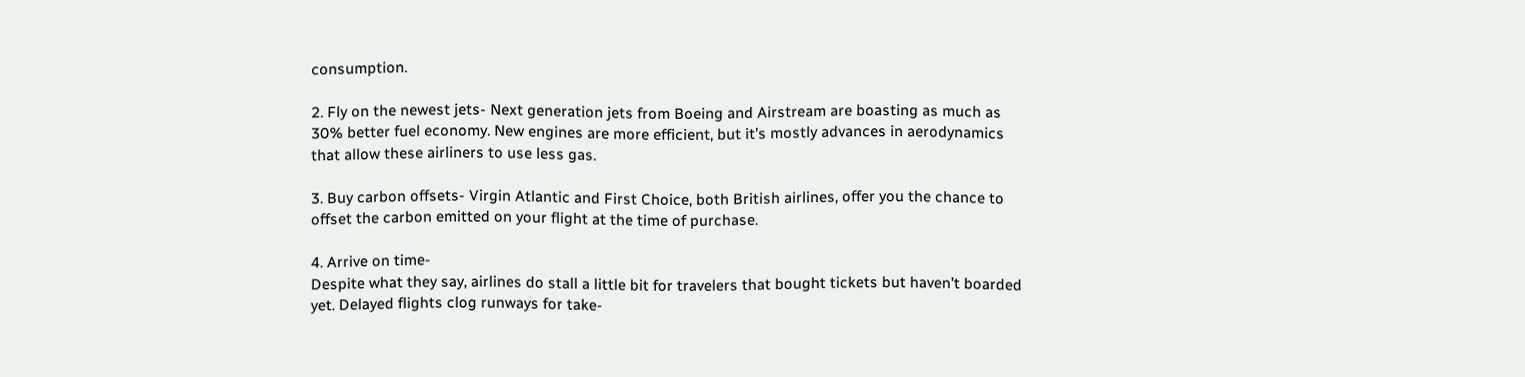consumption.

2. Fly on the newest jets- Next generation jets from Boeing and Airstream are boasting as much as 30% better fuel economy. New engines are more efficient, but it’s mostly advances in aerodynamics that allow these airliners to use less gas.

3. Buy carbon offsets- Virgin Atlantic and First Choice, both British airlines, offer you the chance to offset the carbon emitted on your flight at the time of purchase.

4. Arrive on time-
Despite what they say, airlines do stall a little bit for travelers that bought tickets but haven’t boarded yet. Delayed flights clog runways for take-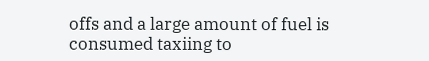offs and a large amount of fuel is consumed taxiing to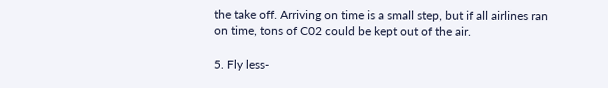the take off. Arriving on time is a small step, but if all airlines ran on time, tons of C02 could be kept out of the air.

5. Fly less-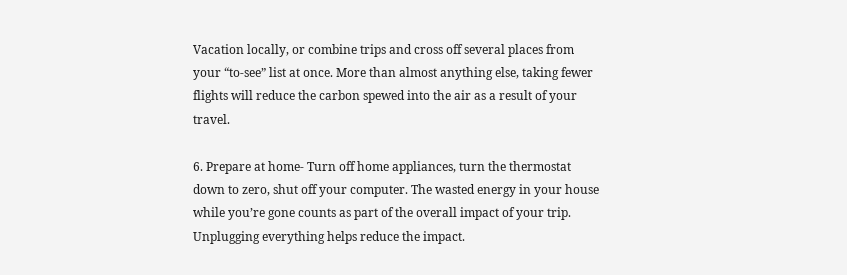Vacation locally, or combine trips and cross off several places from your “to-see” list at once. More than almost anything else, taking fewer flights will reduce the carbon spewed into the air as a result of your travel.

6. Prepare at home- Turn off home appliances, turn the thermostat down to zero, shut off your computer. The wasted energy in your house while you’re gone counts as part of the overall impact of your trip. Unplugging everything helps reduce the impact.